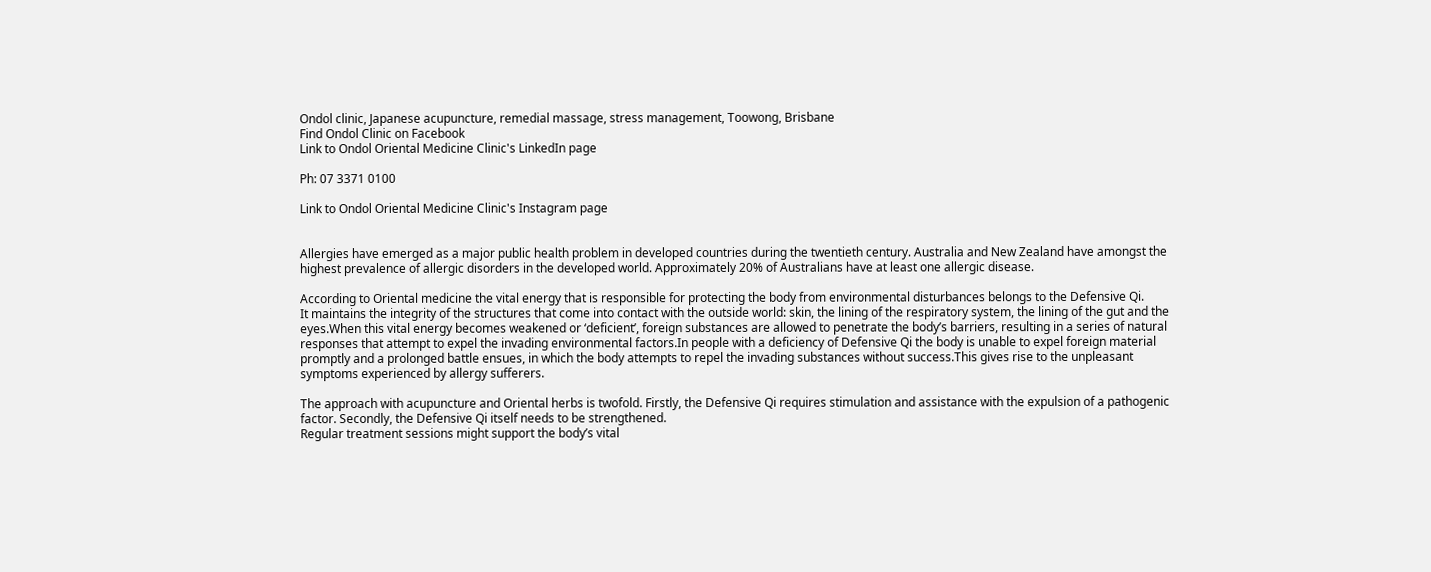Ondol clinic, Japanese acupuncture, remedial massage, stress management, Toowong, Brisbane
Find Ondol Clinic on Facebook
Link to Ondol Oriental Medicine Clinic's LinkedIn page

Ph: 07 3371 0100

Link to Ondol Oriental Medicine Clinic's Instagram page


Allergies have emerged as a major public health problem in developed countries during the twentieth century. Australia and New Zealand have amongst the highest prevalence of allergic disorders in the developed world. Approximately 20% of Australians have at least one allergic disease.

According to Oriental medicine the vital energy that is responsible for protecting the body from environmental disturbances belongs to the Defensive Qi.
It maintains the integrity of the structures that come into contact with the outside world: skin, the lining of the respiratory system, the lining of the gut and the eyes.When this vital energy becomes weakened or ‘deficient’, foreign substances are allowed to penetrate the body’s barriers, resulting in a series of natural responses that attempt to expel the invading environmental factors.In people with a deficiency of Defensive Qi the body is unable to expel foreign material promptly and a prolonged battle ensues, in which the body attempts to repel the invading substances without success.This gives rise to the unpleasant symptoms experienced by allergy sufferers.

The approach with acupuncture and Oriental herbs is twofold. Firstly, the Defensive Qi requires stimulation and assistance with the expulsion of a pathogenic factor. Secondly, the Defensive Qi itself needs to be strengthened.
Regular treatment sessions might support the body’s vital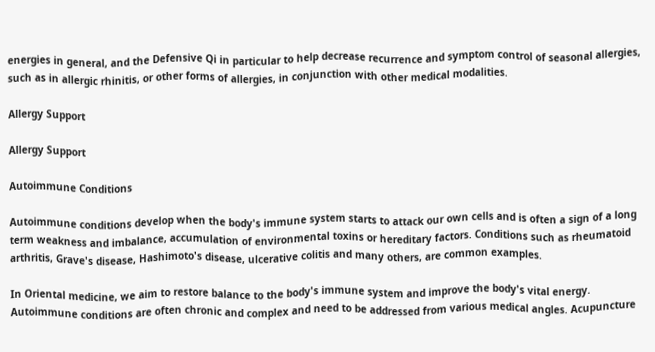energies in general, and the Defensive Qi in particular to help decrease recurrence and symptom control of seasonal allergies, such as in allergic rhinitis, or other forms of allergies, in conjunction with other medical modalities.

Allergy Support

Allergy Support

Autoimmune Conditions

Autoimmune conditions develop when the body's immune system starts to attack our own cells and is often a sign of a long term weakness and imbalance, accumulation of environmental toxins or hereditary factors. Conditions such as rheumatoid arthritis, Grave's disease, Hashimoto's disease, ulcerative colitis and many others, are common examples.

In Oriental medicine, we aim to restore balance to the body's immune system and improve the body's vital energy. Autoimmune conditions are often chronic and complex and need to be addressed from various medical angles. Acupuncture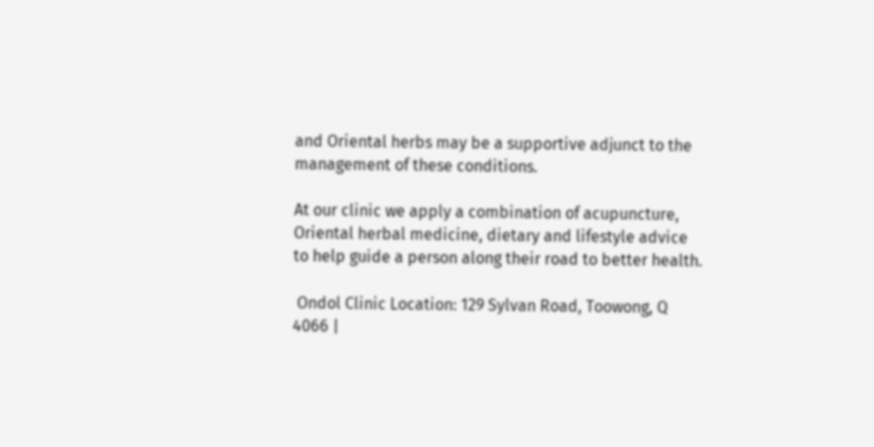and Oriental herbs may be a supportive adjunct to the management of these conditions.

At our clinic we apply a combination of acupuncture, Oriental herbal medicine, dietary and lifestyle advice to help guide a person along their road to better health.

 Ondol Clinic Location: 129 Sylvan Road, Toowong, Q 4066 |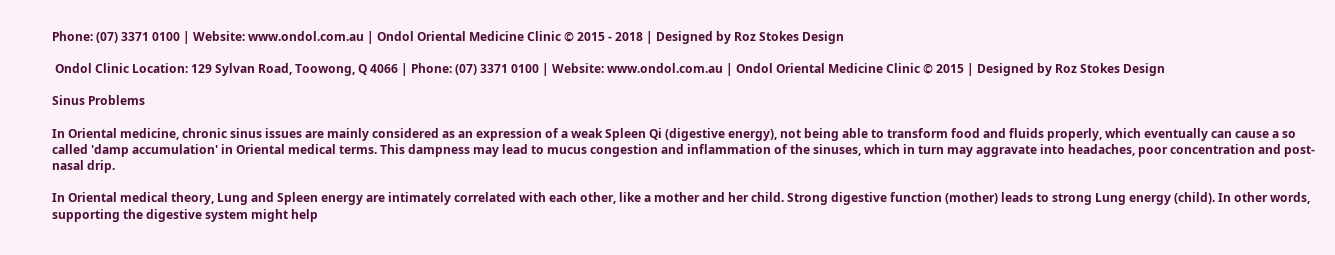Phone: (07) 3371 0100 | Website: www.ondol.com.au | Ondol Oriental Medicine Clinic © 2015 - 2018 | Designed by Roz Stokes Design

 Ondol Clinic Location: 129 Sylvan Road, Toowong, Q 4066 | Phone: (07) 3371 0100 | Website: www.ondol.com.au | Ondol Oriental Medicine Clinic © 2015 | Designed by Roz Stokes Design

Sinus Problems

In Oriental medicine, chronic sinus issues are mainly considered as an expression of a weak Spleen Qi (digestive energy), not being able to transform food and fluids properly, which eventually can cause a so called 'damp accumulation' in Oriental medical terms. This dampness may lead to mucus congestion and inflammation of the sinuses, which in turn may aggravate into headaches, poor concentration and post-nasal drip.

In Oriental medical theory, Lung and Spleen energy are intimately correlated with each other, like a mother and her child. Strong digestive function (mother) leads to strong Lung energy (child). In other words,  supporting the digestive system might help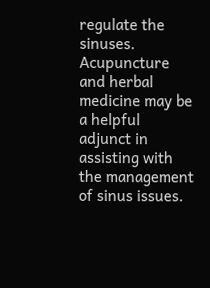regulate the  sinuses. Acupuncture and herbal medicine may be a helpful adjunct in assisting with the management of sinus issues.